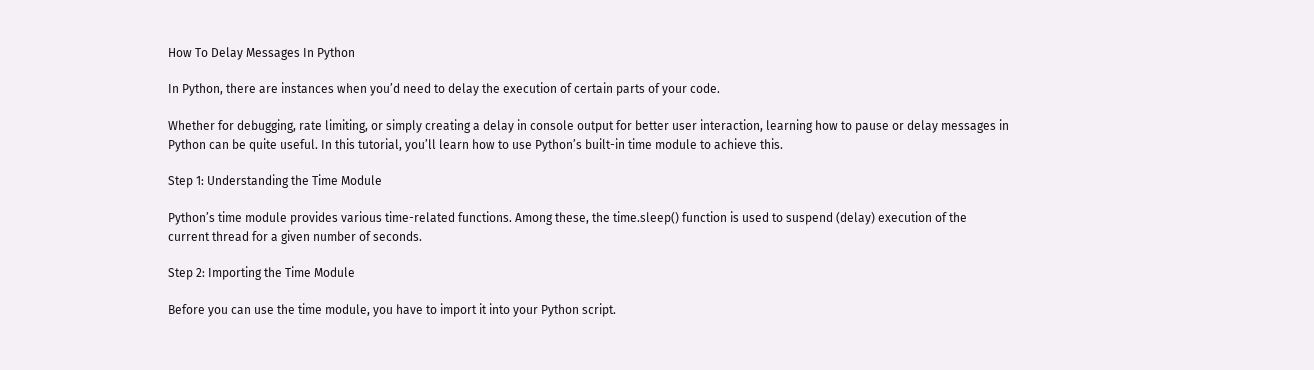How To Delay Messages In Python

In Python, there are instances when you’d need to delay the execution of certain parts of your code.

Whether for debugging, rate limiting, or simply creating a delay in console output for better user interaction, learning how to pause or delay messages in Python can be quite useful. In this tutorial, you’ll learn how to use Python’s built-in time module to achieve this.

Step 1: Understanding the Time Module

Python’s time module provides various time-related functions. Among these, the time.sleep() function is used to suspend (delay) execution of the current thread for a given number of seconds.

Step 2: Importing the Time Module

Before you can use the time module, you have to import it into your Python script.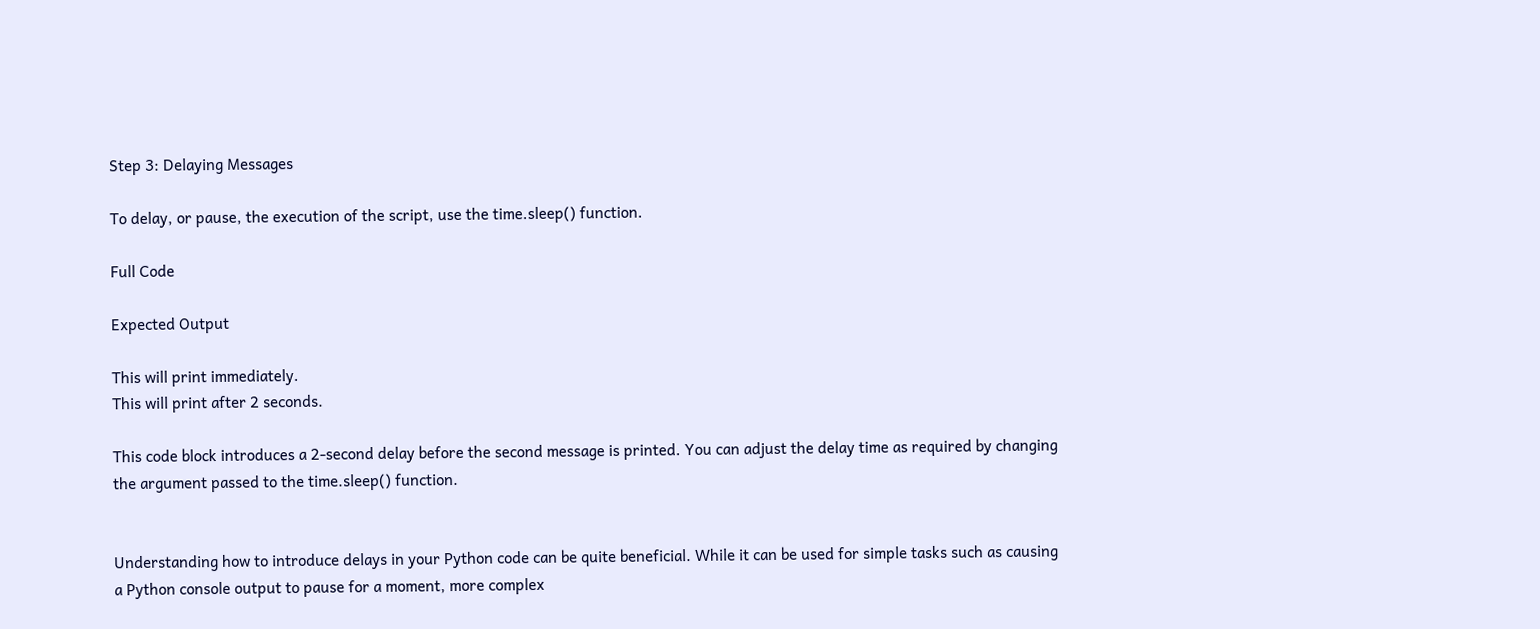Step 3: Delaying Messages

To delay, or pause, the execution of the script, use the time.sleep() function.

Full Code

Expected Output

This will print immediately.
This will print after 2 seconds.

This code block introduces a 2-second delay before the second message is printed. You can adjust the delay time as required by changing the argument passed to the time.sleep() function.


Understanding how to introduce delays in your Python code can be quite beneficial. While it can be used for simple tasks such as causing a Python console output to pause for a moment, more complex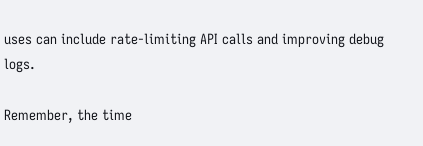uses can include rate-limiting API calls and improving debug logs.

Remember, the time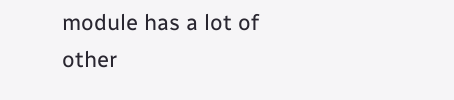module has a lot of other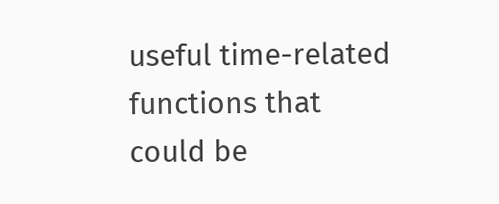useful time-related functions that could be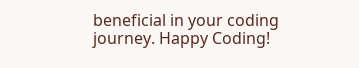beneficial in your coding journey. Happy Coding!